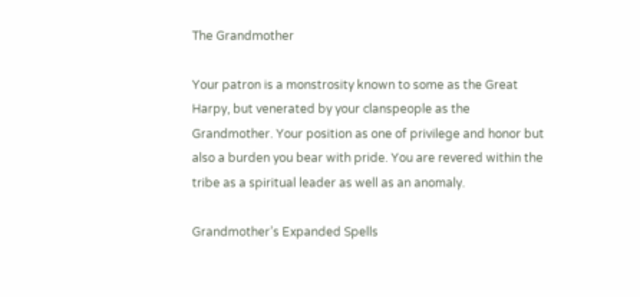The Grandmother

Your patron is a monstrosity known to some as the Great Harpy, but venerated by your clanspeople as the Grandmother. Your position as one of privilege and honor but also a burden you bear with pride. You are revered within the tribe as a spiritual leader as well as an anomaly.

Grandmother’s Expanded Spells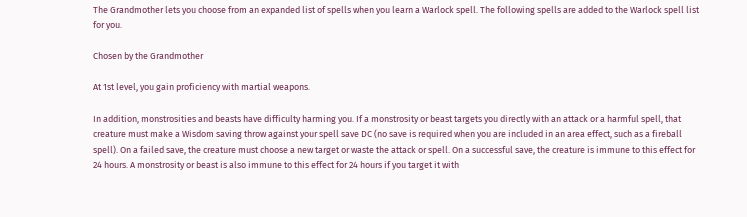The Grandmother lets you choose from an expanded list of spells when you learn a Warlock spell. The following spells are added to the Warlock spell list for you.

Chosen by the Grandmother

At 1st level, you gain proficiency with martial weapons.

In addition, monstrosities and beasts have difficulty harming you. If a monstrosity or beast targets you directly with an attack or a harmful spell, that creature must make a Wisdom saving throw against your spell save DC (no save is required when you are included in an area effect, such as a fireball spell). On a failed save, the creature must choose a new target or waste the attack or spell. On a successful save, the creature is immune to this effect for 24 hours. A monstrosity or beast is also immune to this effect for 24 hours if you target it with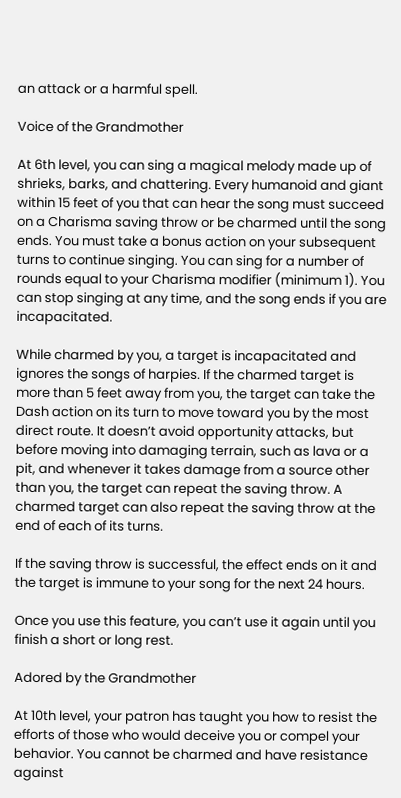an attack or a harmful spell.

Voice of the Grandmother

At 6th level, you can sing a magical melody made up of shrieks, barks, and chattering. Every humanoid and giant within 15 feet of you that can hear the song must succeed on a Charisma saving throw or be charmed until the song ends. You must take a bonus action on your subsequent turns to continue singing. You can sing for a number of rounds equal to your Charisma modifier (minimum 1). You can stop singing at any time, and the song ends if you are incapacitated.

While charmed by you, a target is incapacitated and ignores the songs of harpies. If the charmed target is more than 5 feet away from you, the target can take the Dash action on its turn to move toward you by the most direct route. It doesn’t avoid opportunity attacks, but before moving into damaging terrain, such as lava or a pit, and whenever it takes damage from a source other than you, the target can repeat the saving throw. A charmed target can also repeat the saving throw at the end of each of its turns.

If the saving throw is successful, the effect ends on it and the target is immune to your song for the next 24 hours.

Once you use this feature, you can’t use it again until you finish a short or long rest.

Adored by the Grandmother

At 10th level, your patron has taught you how to resist the efforts of those who would deceive you or compel your behavior. You cannot be charmed and have resistance against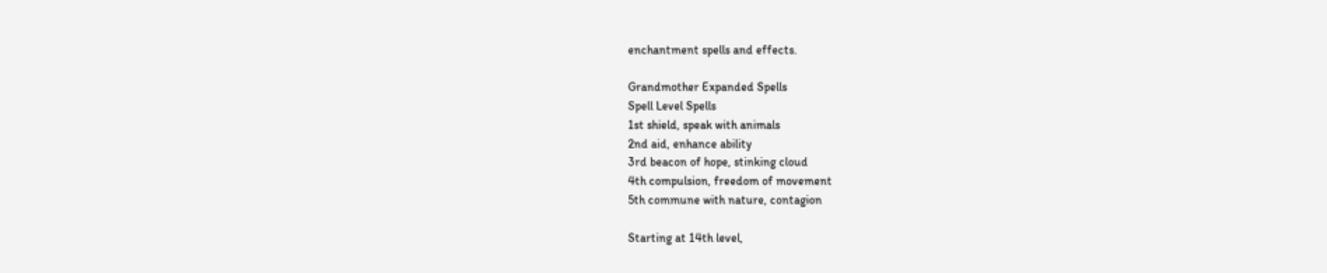enchantment spells and effects.

Grandmother Expanded Spells
Spell Level Spells
1st shield, speak with animals
2nd aid, enhance ability
3rd beacon of hope, stinking cloud
4th compulsion, freedom of movement
5th commune with nature, contagion

Starting at 14th level,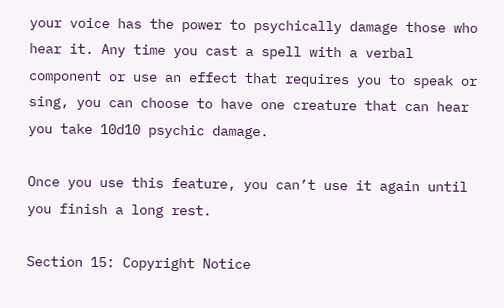your voice has the power to psychically damage those who hear it. Any time you cast a spell with a verbal component or use an effect that requires you to speak or sing, you can choose to have one creature that can hear you take 10d10 psychic damage.

Once you use this feature, you can’t use it again until you finish a long rest.

Section 15: Copyright Notice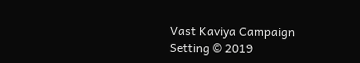Vast Kaviya Campaign Setting © 2019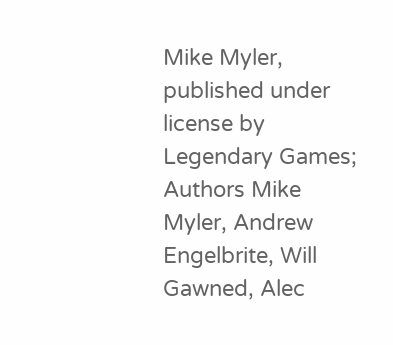Mike Myler, published under license by Legendary Games; Authors Mike Myler, Andrew Engelbrite, Will Gawned, Alec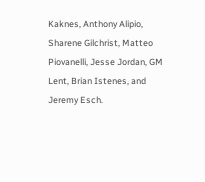Kaknes, Anthony Alipio, Sharene Gilchrist, Matteo Piovanelli, Jesse Jordan, GM Lent, Brian Istenes, and Jeremy Esch.